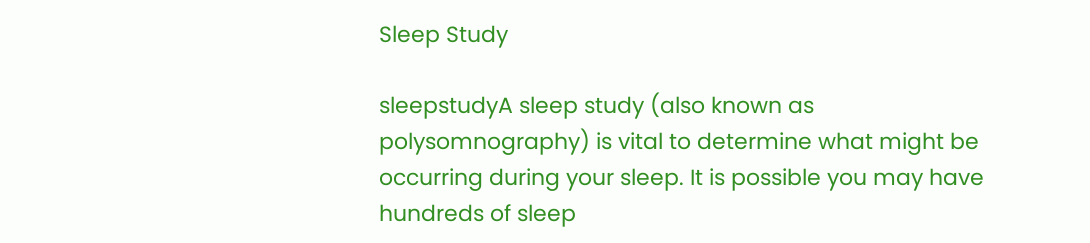Sleep Study

sleepstudyA sleep study (also known as polysomnography) is vital to determine what might be occurring during your sleep. It is possible you may have hundreds of sleep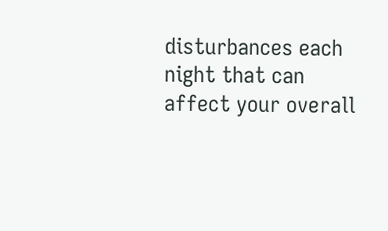disturbances each night that can affect your overall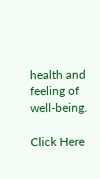health and feeling of well-being.

Click Here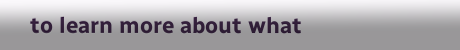to learn more about what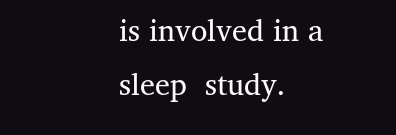is involved in a sleep  study.